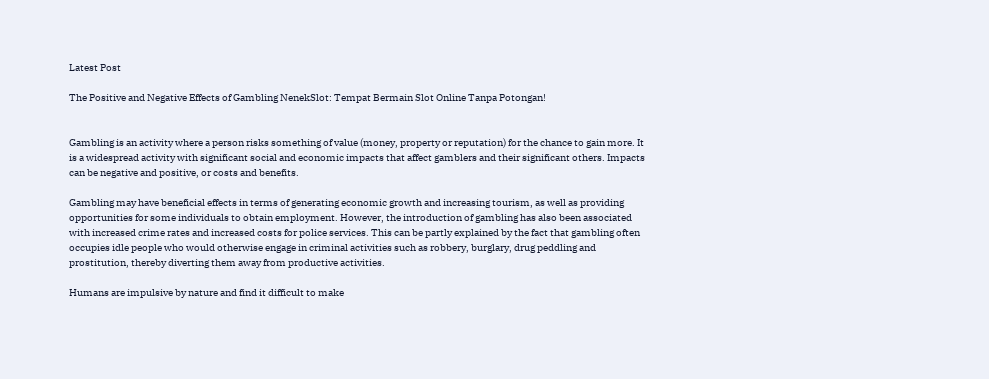Latest Post

The Positive and Negative Effects of Gambling NenekSlot: Tempat Bermain Slot Online Tanpa Potongan!


Gambling is an activity where a person risks something of value (money, property or reputation) for the chance to gain more. It is a widespread activity with significant social and economic impacts that affect gamblers and their significant others. Impacts can be negative and positive, or costs and benefits.

Gambling may have beneficial effects in terms of generating economic growth and increasing tourism, as well as providing opportunities for some individuals to obtain employment. However, the introduction of gambling has also been associated with increased crime rates and increased costs for police services. This can be partly explained by the fact that gambling often occupies idle people who would otherwise engage in criminal activities such as robbery, burglary, drug peddling and prostitution, thereby diverting them away from productive activities.

Humans are impulsive by nature and find it difficult to make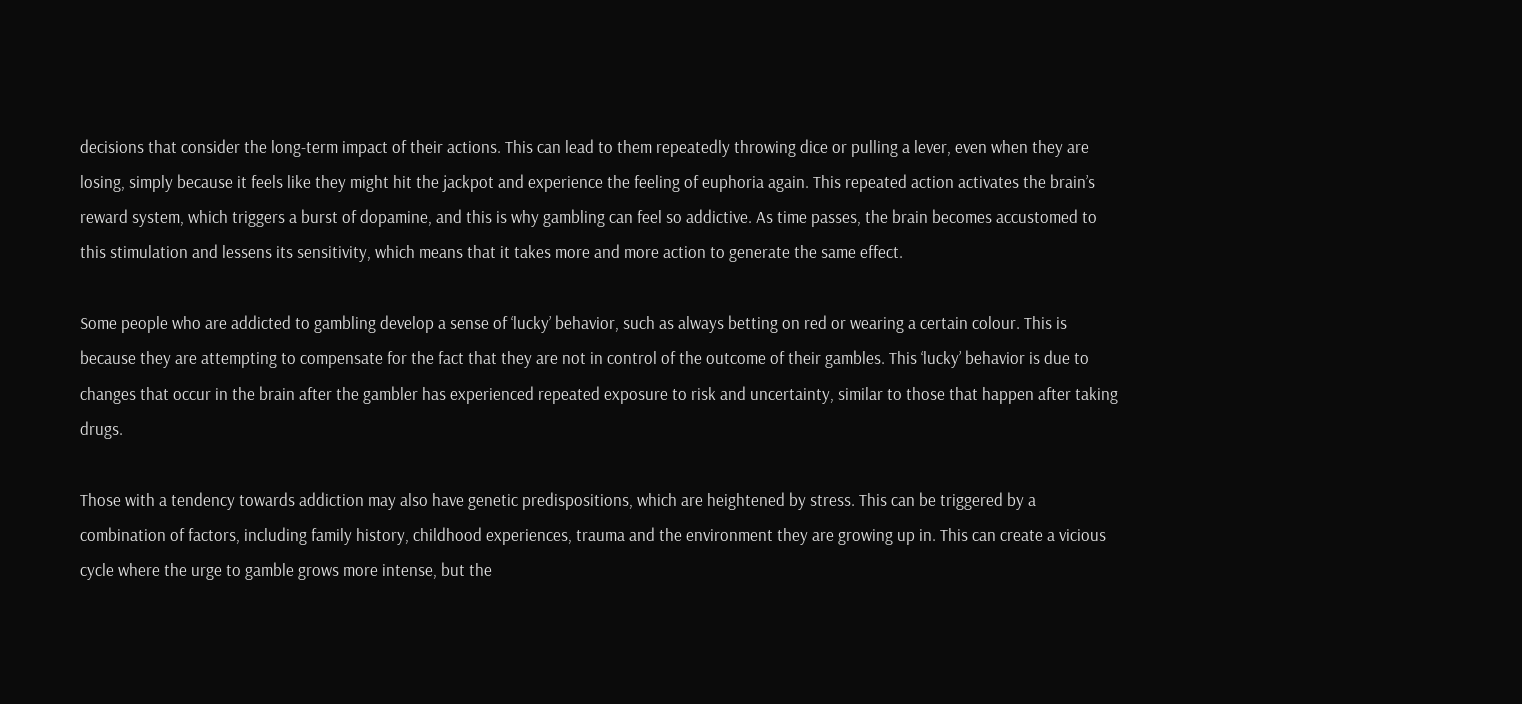decisions that consider the long-term impact of their actions. This can lead to them repeatedly throwing dice or pulling a lever, even when they are losing, simply because it feels like they might hit the jackpot and experience the feeling of euphoria again. This repeated action activates the brain’s reward system, which triggers a burst of dopamine, and this is why gambling can feel so addictive. As time passes, the brain becomes accustomed to this stimulation and lessens its sensitivity, which means that it takes more and more action to generate the same effect.

Some people who are addicted to gambling develop a sense of ‘lucky’ behavior, such as always betting on red or wearing a certain colour. This is because they are attempting to compensate for the fact that they are not in control of the outcome of their gambles. This ‘lucky’ behavior is due to changes that occur in the brain after the gambler has experienced repeated exposure to risk and uncertainty, similar to those that happen after taking drugs.

Those with a tendency towards addiction may also have genetic predispositions, which are heightened by stress. This can be triggered by a combination of factors, including family history, childhood experiences, trauma and the environment they are growing up in. This can create a vicious cycle where the urge to gamble grows more intense, but the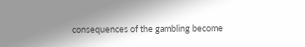consequences of the gambling become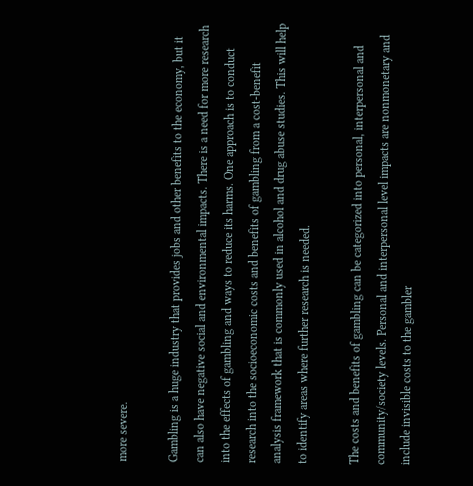more severe.

Gambling is a huge industry that provides jobs and other benefits to the economy, but it can also have negative social and environmental impacts. There is a need for more research into the effects of gambling and ways to reduce its harms. One approach is to conduct research into the socioeconomic costs and benefits of gambling from a cost-benefit analysis framework that is commonly used in alcohol and drug abuse studies. This will help to identify areas where further research is needed.

The costs and benefits of gambling can be categorized into personal, interpersonal and community/society levels. Personal and interpersonal level impacts are nonmonetary and include invisible costs to the gambler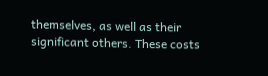themselves, as well as their significant others. These costs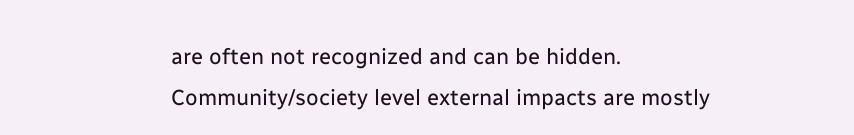are often not recognized and can be hidden. Community/society level external impacts are mostly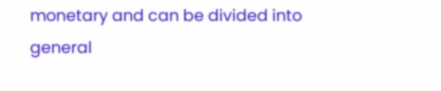monetary and can be divided into general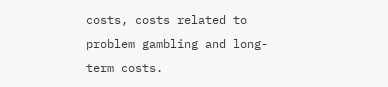costs, costs related to problem gambling and long-term costs.